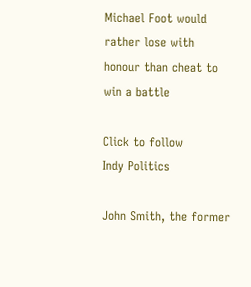Michael Foot would rather lose with honour than cheat to win a battle

Click to follow
Indy Politics

John Smith, the former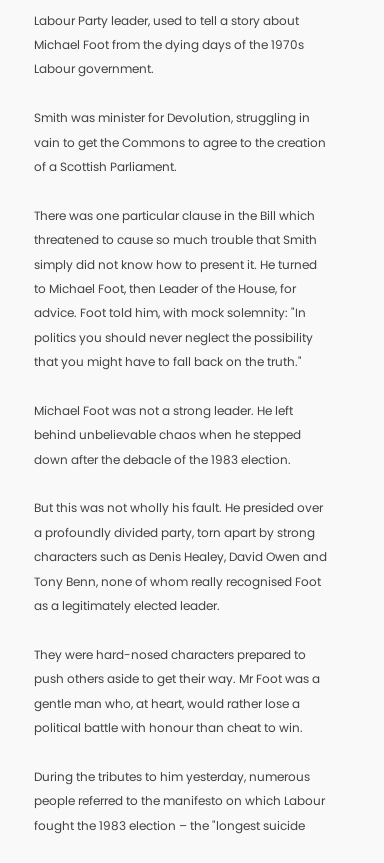Labour Party leader, used to tell a story about Michael Foot from the dying days of the 1970s Labour government.

Smith was minister for Devolution, struggling in vain to get the Commons to agree to the creation of a Scottish Parliament.

There was one particular clause in the Bill which threatened to cause so much trouble that Smith simply did not know how to present it. He turned to Michael Foot, then Leader of the House, for advice. Foot told him, with mock solemnity: "In politics you should never neglect the possibility that you might have to fall back on the truth."

Michael Foot was not a strong leader. He left behind unbelievable chaos when he stepped down after the debacle of the 1983 election.

But this was not wholly his fault. He presided over a profoundly divided party, torn apart by strong characters such as Denis Healey, David Owen and Tony Benn, none of whom really recognised Foot as a legitimately elected leader.

They were hard-nosed characters prepared to push others aside to get their way. Mr Foot was a gentle man who, at heart, would rather lose a political battle with honour than cheat to win.

During the tributes to him yesterday, numerous people referred to the manifesto on which Labour fought the 1983 election – the "longest suicide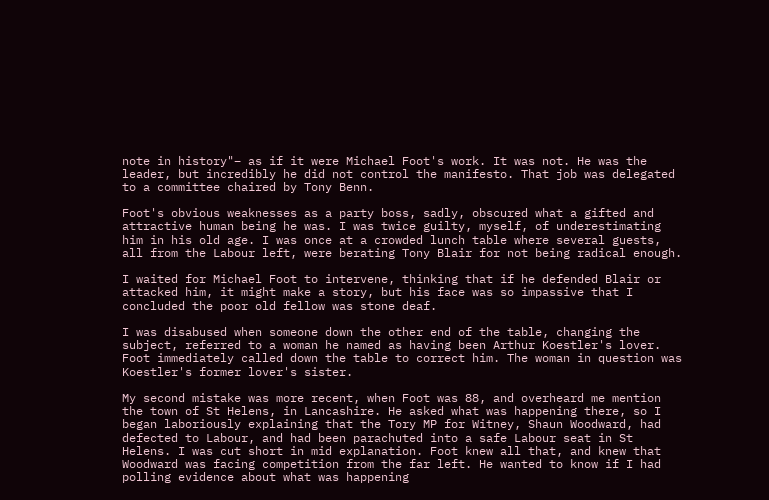note in history"– as if it were Michael Foot's work. It was not. He was the leader, but incredibly he did not control the manifesto. That job was delegated to a committee chaired by Tony Benn.

Foot's obvious weaknesses as a party boss, sadly, obscured what a gifted and attractive human being he was. I was twice guilty, myself, of underestimating him in his old age. I was once at a crowded lunch table where several guests, all from the Labour left, were berating Tony Blair for not being radical enough.

I waited for Michael Foot to intervene, thinking that if he defended Blair or attacked him, it might make a story, but his face was so impassive that I concluded the poor old fellow was stone deaf.

I was disabused when someone down the other end of the table, changing the subject, referred to a woman he named as having been Arthur Koestler's lover. Foot immediately called down the table to correct him. The woman in question was Koestler's former lover's sister.

My second mistake was more recent, when Foot was 88, and overheard me mention the town of St Helens, in Lancashire. He asked what was happening there, so I began laboriously explaining that the Tory MP for Witney, Shaun Woodward, had defected to Labour, and had been parachuted into a safe Labour seat in St Helens. I was cut short in mid explanation. Foot knew all that, and knew that Woodward was facing competition from the far left. He wanted to know if I had polling evidence about what was happening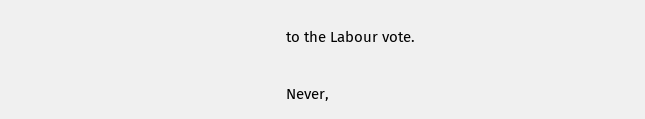to the Labour vote.

Never,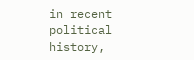in recent political history,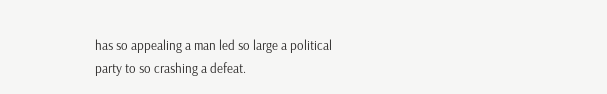has so appealing a man led so large a political party to so crashing a defeat.